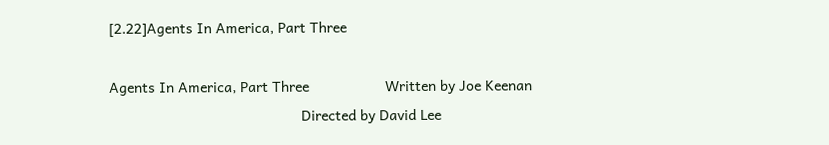[2.22]Agents In America, Part Three

Agents In America, Part Three                   Written by Joe Keenan
                                                Directed by David Lee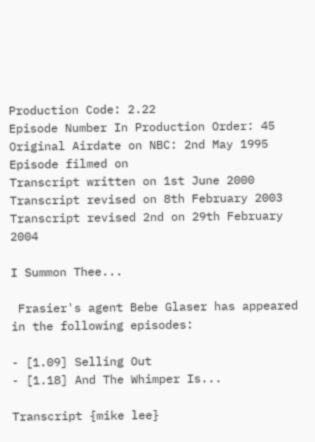Production Code: 2.22
Episode Number In Production Order: 45
Original Airdate on NBC: 2nd May 1995
Episode filmed on
Transcript written on 1st June 2000
Transcript revised on 8th February 2003
Transcript revised 2nd on 29th February 2004

I Summon Thee...

 Frasier's agent Bebe Glaser has appeared in the following episodes:

- [1.09] Selling Out
- [1.18] And The Whimper Is...

Transcript {mike lee}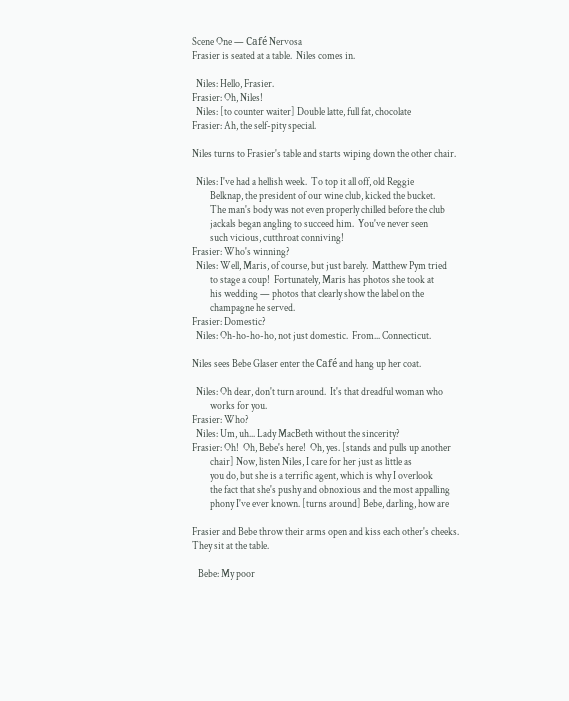Scene One — Café Nervosa
Frasier is seated at a table.  Niles comes in.

  Niles: Hello, Frasier.
Frasier: Oh, Niles!
  Niles: [to counter waiter] Double latte, full fat, chocolate
Frasier: Ah, the self-pity special.

Niles turns to Frasier's table and starts wiping down the other chair.

  Niles: I've had a hellish week.  To top it all off, old Reggie
         Belknap, the president of our wine club, kicked the bucket.
         The man's body was not even properly chilled before the club
         jackals began angling to succeed him.  You've never seen
         such vicious, cutthroat conniving!
Frasier: Who's winning?
  Niles: Well, Maris, of course, but just barely.  Matthew Pym tried
         to stage a coup!  Fortunately, Maris has photos she took at
         his wedding — photos that clearly show the label on the
         champagne he served.
Frasier: Domestic?
  Niles: Oh-ho-ho-ho, not just domestic.  From... Connecticut.

Niles sees Bebe Glaser enter the Café and hang up her coat.

  Niles: Oh dear, don't turn around.  It's that dreadful woman who
         works for you.
Frasier: Who?
  Niles: Um, uh... Lady MacBeth without the sincerity?
Frasier: Oh!  Oh, Bebe's here!  Oh, yes. [stands and pulls up another
         chair] Now, listen Niles, I care for her just as little as
         you do, but she is a terrific agent, which is why I overlook
         the fact that she's pushy and obnoxious and the most appalling
         phony I've ever known. [turns around] Bebe, darling, how are

Frasier and Bebe throw their arms open and kiss each other's cheeks.
They sit at the table.

   Bebe: My poor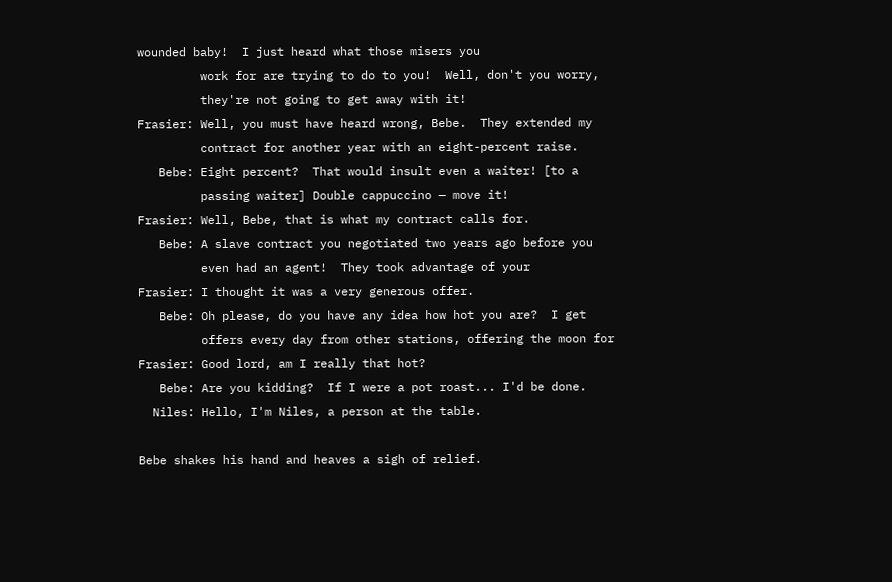wounded baby!  I just heard what those misers you
         work for are trying to do to you!  Well, don't you worry,
         they're not going to get away with it!
Frasier: Well, you must have heard wrong, Bebe.  They extended my
         contract for another year with an eight-percent raise.
   Bebe: Eight percent?  That would insult even a waiter! [to a
         passing waiter] Double cappuccino — move it!
Frasier: Well, Bebe, that is what my contract calls for.
   Bebe: A slave contract you negotiated two years ago before you
         even had an agent!  They took advantage of your
Frasier: I thought it was a very generous offer.
   Bebe: Oh please, do you have any idea how hot you are?  I get
         offers every day from other stations, offering the moon for
Frasier: Good lord, am I really that hot?
   Bebe: Are you kidding?  If I were a pot roast... I'd be done.
  Niles: Hello, I'm Niles, a person at the table.

Bebe shakes his hand and heaves a sigh of relief.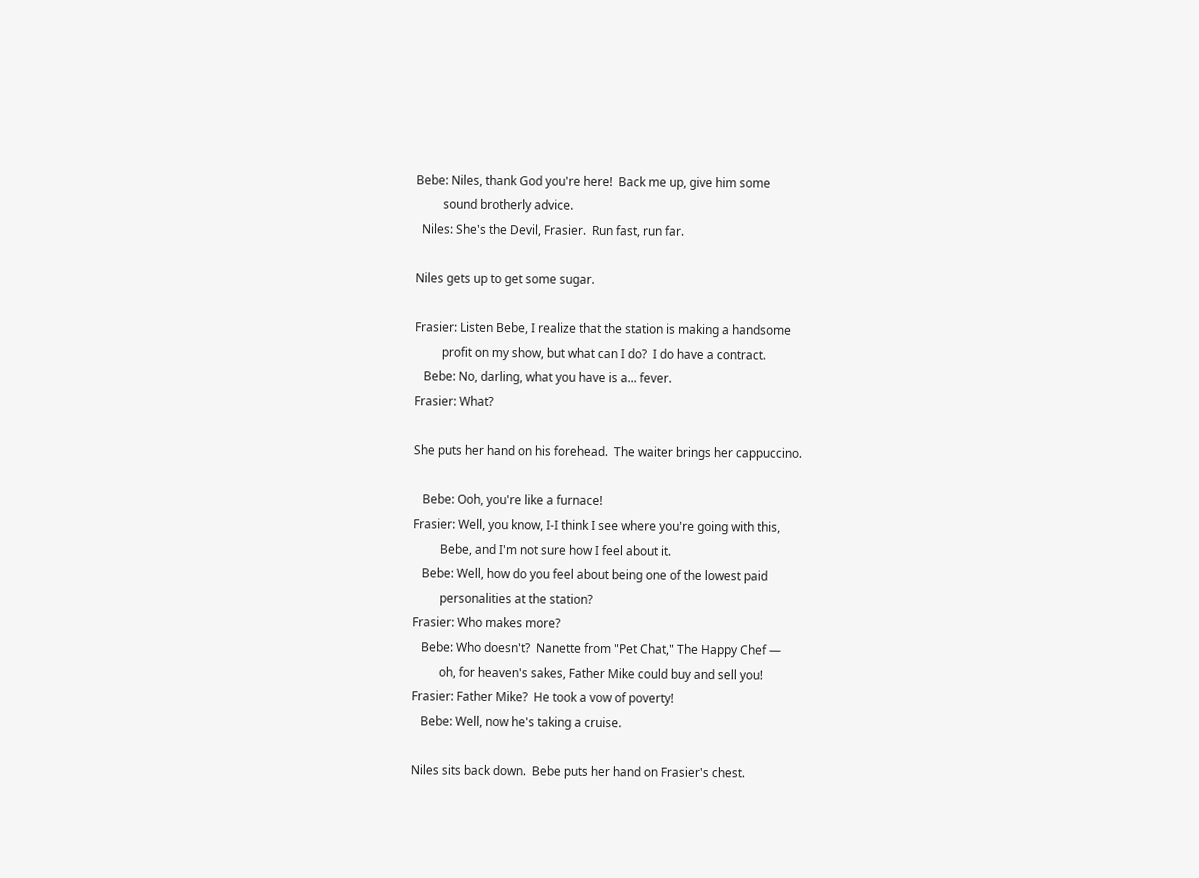Bebe: Niles, thank God you're here!  Back me up, give him some
         sound brotherly advice.
  Niles: She's the Devil, Frasier.  Run fast, run far.

Niles gets up to get some sugar.

Frasier: Listen Bebe, I realize that the station is making a handsome
         profit on my show, but what can I do?  I do have a contract.
   Bebe: No, darling, what you have is a... fever.
Frasier: What?

She puts her hand on his forehead.  The waiter brings her cappuccino.

   Bebe: Ooh, you're like a furnace!
Frasier: Well, you know, I-I think I see where you're going with this,
         Bebe, and I'm not sure how I feel about it.
   Bebe: Well, how do you feel about being one of the lowest paid
         personalities at the station?
Frasier: Who makes more?
   Bebe: Who doesn't?  Nanette from "Pet Chat," The Happy Chef —
         oh, for heaven's sakes, Father Mike could buy and sell you!
Frasier: Father Mike?  He took a vow of poverty!
   Bebe: Well, now he's taking a cruise.

Niles sits back down.  Bebe puts her hand on Frasier's chest.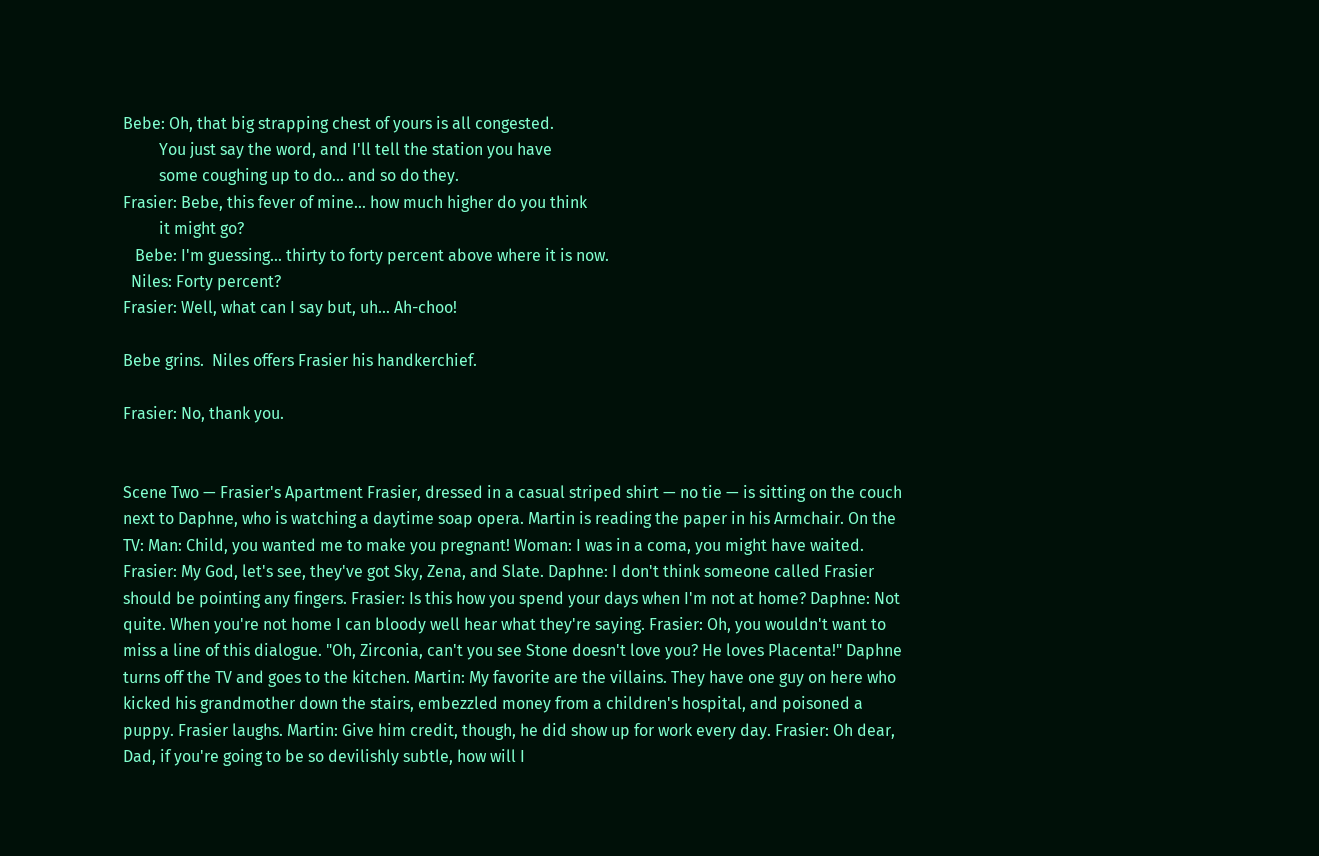Bebe: Oh, that big strapping chest of yours is all congested.
         You just say the word, and I'll tell the station you have
         some coughing up to do... and so do they.
Frasier: Bebe, this fever of mine... how much higher do you think
         it might go?
   Bebe: I'm guessing... thirty to forty percent above where it is now.
  Niles: Forty percent?
Frasier: Well, what can I say but, uh... Ah-choo!

Bebe grins.  Niles offers Frasier his handkerchief.

Frasier: No, thank you.


Scene Two — Frasier's Apartment Frasier, dressed in a casual striped shirt — no tie — is sitting on the couch next to Daphne, who is watching a daytime soap opera. Martin is reading the paper in his Armchair. On the TV: Man: Child, you wanted me to make you pregnant! Woman: I was in a coma, you might have waited. Frasier: My God, let's see, they've got Sky, Zena, and Slate. Daphne: I don't think someone called Frasier should be pointing any fingers. Frasier: Is this how you spend your days when I'm not at home? Daphne: Not quite. When you're not home I can bloody well hear what they're saying. Frasier: Oh, you wouldn't want to miss a line of this dialogue. "Oh, Zirconia, can't you see Stone doesn't love you? He loves Placenta!" Daphne turns off the TV and goes to the kitchen. Martin: My favorite are the villains. They have one guy on here who kicked his grandmother down the stairs, embezzled money from a children's hospital, and poisoned a puppy. Frasier laughs. Martin: Give him credit, though, he did show up for work every day. Frasier: Oh dear, Dad, if you're going to be so devilishly subtle, how will I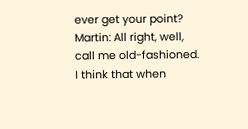ever get your point? Martin: All right, well, call me old-fashioned. I think that when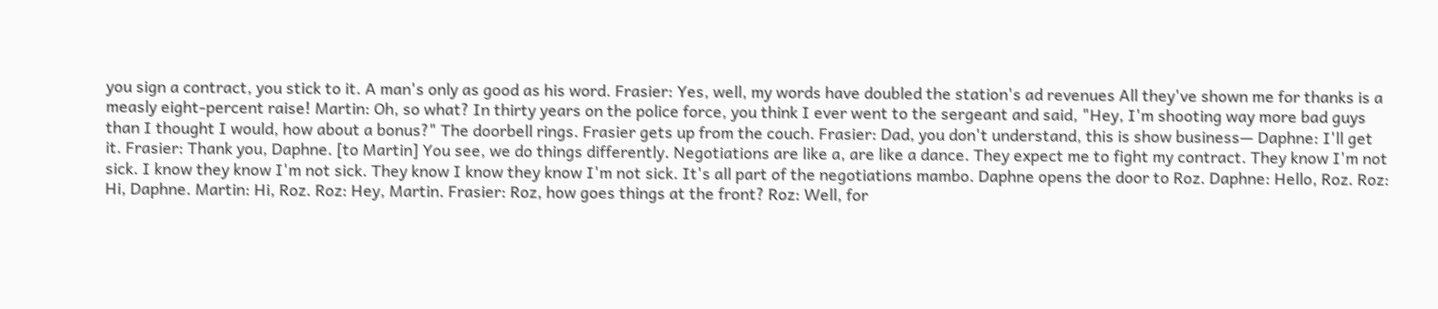you sign a contract, you stick to it. A man's only as good as his word. Frasier: Yes, well, my words have doubled the station's ad revenues All they've shown me for thanks is a measly eight-percent raise! Martin: Oh, so what? In thirty years on the police force, you think I ever went to the sergeant and said, "Hey, I'm shooting way more bad guys than I thought I would, how about a bonus?" The doorbell rings. Frasier gets up from the couch. Frasier: Dad, you don't understand, this is show business— Daphne: I'll get it. Frasier: Thank you, Daphne. [to Martin] You see, we do things differently. Negotiations are like a, are like a dance. They expect me to fight my contract. They know I'm not sick. I know they know I'm not sick. They know I know they know I'm not sick. It's all part of the negotiations mambo. Daphne opens the door to Roz. Daphne: Hello, Roz. Roz: Hi, Daphne. Martin: Hi, Roz. Roz: Hey, Martin. Frasier: Roz, how goes things at the front? Roz: Well, for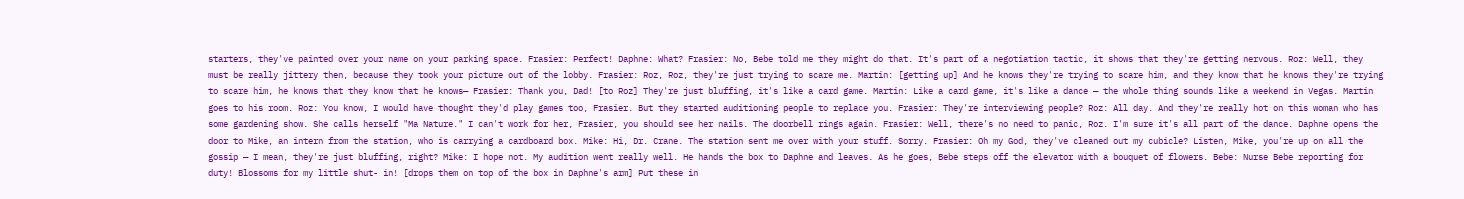starters, they've painted over your name on your parking space. Frasier: Perfect! Daphne: What? Frasier: No, Bebe told me they might do that. It's part of a negotiation tactic, it shows that they're getting nervous. Roz: Well, they must be really jittery then, because they took your picture out of the lobby. Frasier: Roz, Roz, they're just trying to scare me. Martin: [getting up] And he knows they're trying to scare him, and they know that he knows they're trying to scare him, he knows that they know that he knows— Frasier: Thank you, Dad! [to Roz] They're just bluffing, it's like a card game. Martin: Like a card game, it's like a dance — the whole thing sounds like a weekend in Vegas. Martin goes to his room. Roz: You know, I would have thought they'd play games too, Frasier. But they started auditioning people to replace you. Frasier: They're interviewing people? Roz: All day. And they're really hot on this woman who has some gardening show. She calls herself "Ma Nature." I can't work for her, Frasier, you should see her nails. The doorbell rings again. Frasier: Well, there's no need to panic, Roz. I'm sure it's all part of the dance. Daphne opens the door to Mike, an intern from the station, who is carrying a cardboard box. Mike: Hi, Dr. Crane. The station sent me over with your stuff. Sorry. Frasier: Oh my God, they've cleaned out my cubicle? Listen, Mike, you're up on all the gossip — I mean, they're just bluffing, right? Mike: I hope not. My audition went really well. He hands the box to Daphne and leaves. As he goes, Bebe steps off the elevator with a bouquet of flowers. Bebe: Nurse Bebe reporting for duty! Blossoms for my little shut- in! [drops them on top of the box in Daphne's arm] Put these in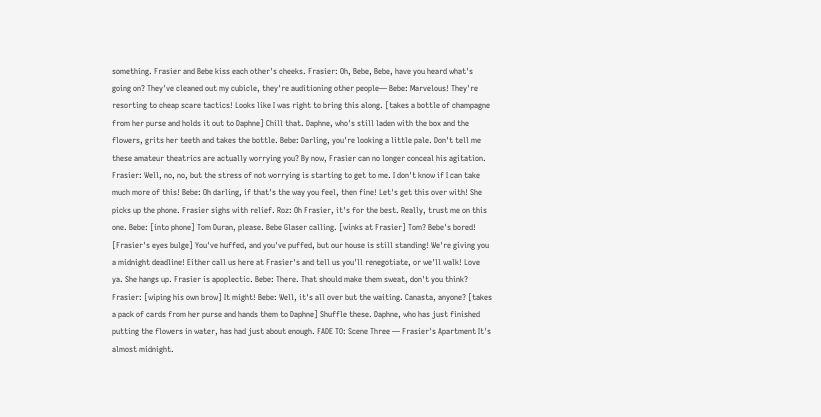something. Frasier and Bebe kiss each other's cheeks. Frasier: Oh, Bebe, Bebe, have you heard what's going on? They've cleaned out my cubicle, they're auditioning other people— Bebe: Marvelous! They're resorting to cheap scare tactics! Looks like I was right to bring this along. [takes a bottle of champagne from her purse and holds it out to Daphne] Chill that. Daphne, who's still laden with the box and the flowers, grits her teeth and takes the bottle. Bebe: Darling, you're looking a little pale. Don't tell me these amateur theatrics are actually worrying you? By now, Frasier can no longer conceal his agitation. Frasier: Well, no, no, but the stress of not worrying is starting to get to me. I don't know if I can take much more of this! Bebe: Oh darling, if that's the way you feel, then fine! Let's get this over with! She picks up the phone. Frasier sighs with relief. Roz: Oh Frasier, it's for the best. Really, trust me on this one. Bebe: [into phone] Tom Duran, please. Bebe Glaser calling. [winks at Frasier] Tom? Bebe's bored! [Frasier's eyes bulge] You've huffed, and you've puffed, but our house is still standing! We're giving you a midnight deadline! Either call us here at Frasier's and tell us you'll renegotiate, or we'll walk! Love ya. She hangs up. Frasier is apoplectic. Bebe: There. That should make them sweat, don't you think? Frasier: [wiping his own brow] It might! Bebe: Well, it's all over but the waiting. Canasta, anyone? [takes a pack of cards from her purse and hands them to Daphne] Shuffle these. Daphne, who has just finished putting the flowers in water, has had just about enough. FADE TO: Scene Three — Frasier's Apartment It's almost midnight.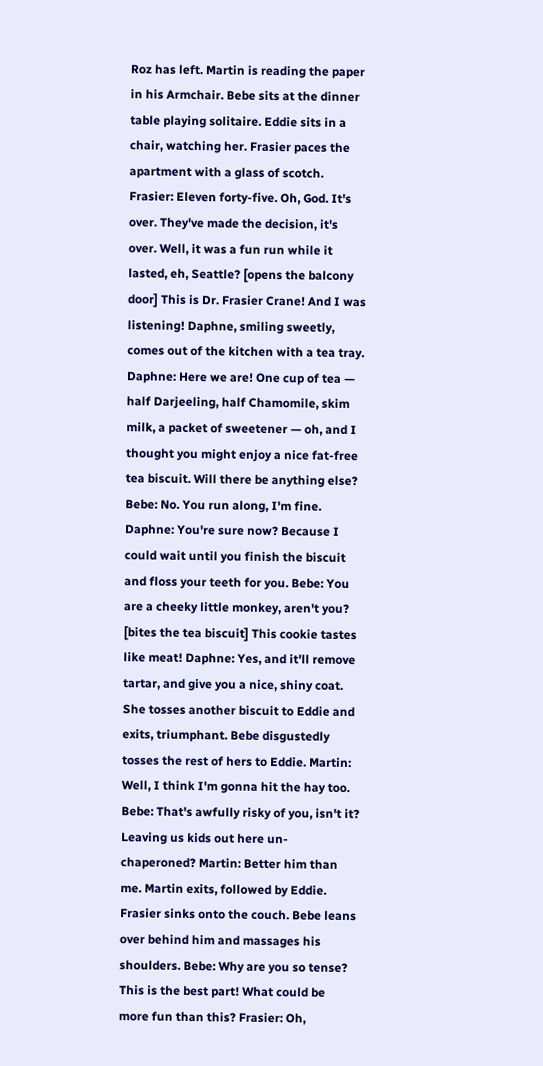Roz has left. Martin is reading the paper in his Armchair. Bebe sits at the dinner table playing solitaire. Eddie sits in a chair, watching her. Frasier paces the apartment with a glass of scotch. Frasier: Eleven forty-five. Oh, God. It's over. They've made the decision, it's over. Well, it was a fun run while it lasted, eh, Seattle? [opens the balcony door] This is Dr. Frasier Crane! And I was listening! Daphne, smiling sweetly, comes out of the kitchen with a tea tray. Daphne: Here we are! One cup of tea — half Darjeeling, half Chamomile, skim milk, a packet of sweetener — oh, and I thought you might enjoy a nice fat-free tea biscuit. Will there be anything else? Bebe: No. You run along, I'm fine. Daphne: You're sure now? Because I could wait until you finish the biscuit and floss your teeth for you. Bebe: You are a cheeky little monkey, aren't you? [bites the tea biscuit] This cookie tastes like meat! Daphne: Yes, and it'll remove tartar, and give you a nice, shiny coat. She tosses another biscuit to Eddie and exits, triumphant. Bebe disgustedly tosses the rest of hers to Eddie. Martin: Well, I think I'm gonna hit the hay too. Bebe: That's awfully risky of you, isn't it? Leaving us kids out here un-chaperoned? Martin: Better him than me. Martin exits, followed by Eddie. Frasier sinks onto the couch. Bebe leans over behind him and massages his shoulders. Bebe: Why are you so tense? This is the best part! What could be more fun than this? Frasier: Oh,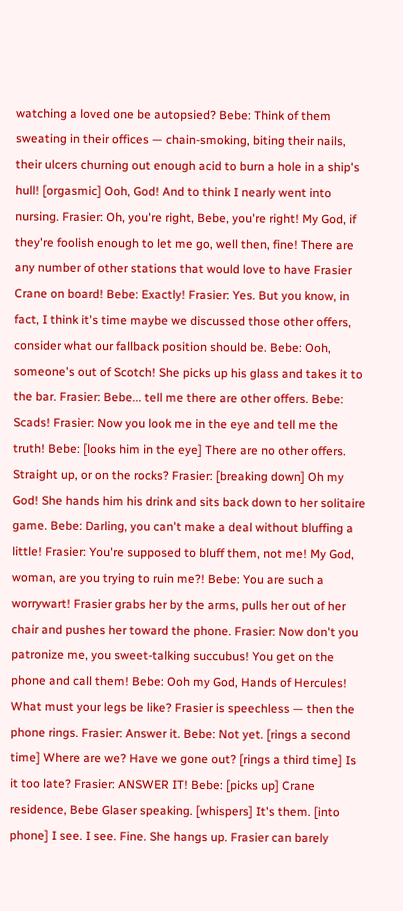watching a loved one be autopsied? Bebe: Think of them sweating in their offices — chain-smoking, biting their nails, their ulcers churning out enough acid to burn a hole in a ship's hull! [orgasmic] Ooh, God! And to think I nearly went into nursing. Frasier: Oh, you're right, Bebe, you're right! My God, if they're foolish enough to let me go, well then, fine! There are any number of other stations that would love to have Frasier Crane on board! Bebe: Exactly! Frasier: Yes. But you know, in fact, I think it's time maybe we discussed those other offers, consider what our fallback position should be. Bebe: Ooh, someone's out of Scotch! She picks up his glass and takes it to the bar. Frasier: Bebe... tell me there are other offers. Bebe: Scads! Frasier: Now you look me in the eye and tell me the truth! Bebe: [looks him in the eye] There are no other offers. Straight up, or on the rocks? Frasier: [breaking down] Oh my God! She hands him his drink and sits back down to her solitaire game. Bebe: Darling, you can't make a deal without bluffing a little! Frasier: You're supposed to bluff them, not me! My God, woman, are you trying to ruin me?! Bebe: You are such a worrywart! Frasier grabs her by the arms, pulls her out of her chair and pushes her toward the phone. Frasier: Now don't you patronize me, you sweet-talking succubus! You get on the phone and call them! Bebe: Ooh my God, Hands of Hercules! What must your legs be like? Frasier is speechless — then the phone rings. Frasier: Answer it. Bebe: Not yet. [rings a second time] Where are we? Have we gone out? [rings a third time] Is it too late? Frasier: ANSWER IT! Bebe: [picks up] Crane residence, Bebe Glaser speaking. [whispers] It's them. [into phone] I see. I see. Fine. She hangs up. Frasier can barely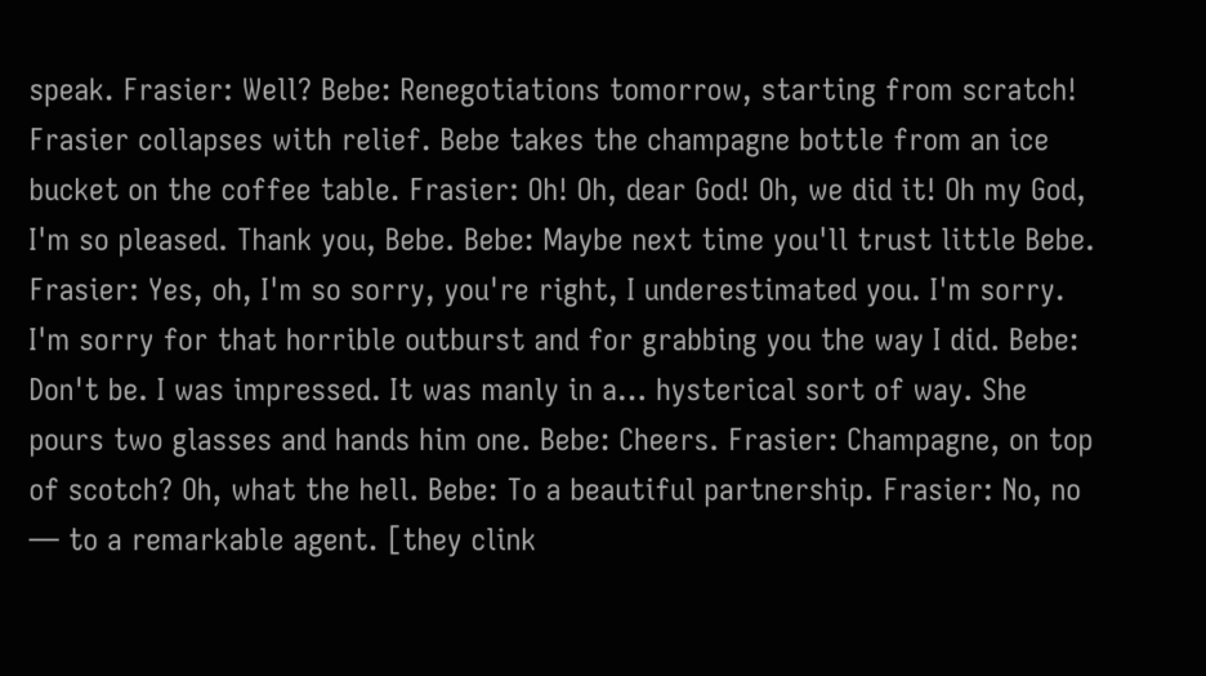speak. Frasier: Well? Bebe: Renegotiations tomorrow, starting from scratch! Frasier collapses with relief. Bebe takes the champagne bottle from an ice bucket on the coffee table. Frasier: Oh! Oh, dear God! Oh, we did it! Oh my God, I'm so pleased. Thank you, Bebe. Bebe: Maybe next time you'll trust little Bebe. Frasier: Yes, oh, I'm so sorry, you're right, I underestimated you. I'm sorry. I'm sorry for that horrible outburst and for grabbing you the way I did. Bebe: Don't be. I was impressed. It was manly in a... hysterical sort of way. She pours two glasses and hands him one. Bebe: Cheers. Frasier: Champagne, on top of scotch? Oh, what the hell. Bebe: To a beautiful partnership. Frasier: No, no — to a remarkable agent. [they clink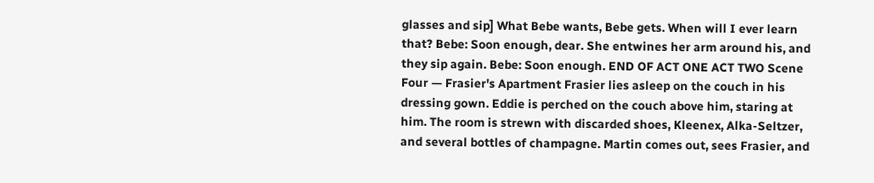glasses and sip] What Bebe wants, Bebe gets. When will I ever learn that? Bebe: Soon enough, dear. She entwines her arm around his, and they sip again. Bebe: Soon enough. END OF ACT ONE ACT TWO Scene Four — Frasier's Apartment Frasier lies asleep on the couch in his dressing gown. Eddie is perched on the couch above him, staring at him. The room is strewn with discarded shoes, Kleenex, Alka-Seltzer, and several bottles of champagne. Martin comes out, sees Frasier, and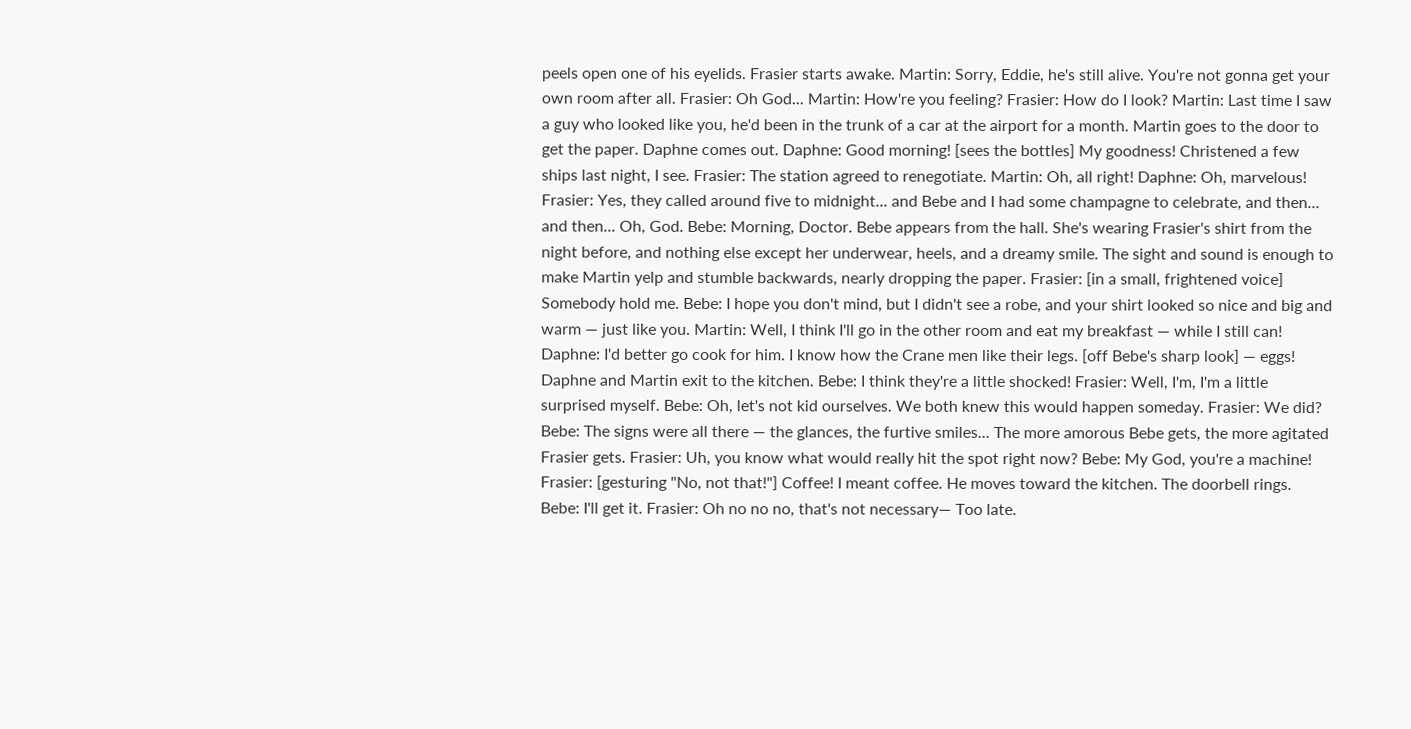peels open one of his eyelids. Frasier starts awake. Martin: Sorry, Eddie, he's still alive. You're not gonna get your own room after all. Frasier: Oh God... Martin: How're you feeling? Frasier: How do I look? Martin: Last time I saw a guy who looked like you, he'd been in the trunk of a car at the airport for a month. Martin goes to the door to get the paper. Daphne comes out. Daphne: Good morning! [sees the bottles] My goodness! Christened a few ships last night, I see. Frasier: The station agreed to renegotiate. Martin: Oh, all right! Daphne: Oh, marvelous! Frasier: Yes, they called around five to midnight... and Bebe and I had some champagne to celebrate, and then... and then... Oh, God. Bebe: Morning, Doctor. Bebe appears from the hall. She's wearing Frasier's shirt from the night before, and nothing else except her underwear, heels, and a dreamy smile. The sight and sound is enough to make Martin yelp and stumble backwards, nearly dropping the paper. Frasier: [in a small, frightened voice] Somebody hold me. Bebe: I hope you don't mind, but I didn't see a robe, and your shirt looked so nice and big and warm — just like you. Martin: Well, I think I'll go in the other room and eat my breakfast — while I still can! Daphne: I'd better go cook for him. I know how the Crane men like their legs. [off Bebe's sharp look] — eggs! Daphne and Martin exit to the kitchen. Bebe: I think they're a little shocked! Frasier: Well, I'm, I'm a little surprised myself. Bebe: Oh, let's not kid ourselves. We both knew this would happen someday. Frasier: We did? Bebe: The signs were all there — the glances, the furtive smiles... The more amorous Bebe gets, the more agitated Frasier gets. Frasier: Uh, you know what would really hit the spot right now? Bebe: My God, you're a machine! Frasier: [gesturing "No, not that!"] Coffee! I meant coffee. He moves toward the kitchen. The doorbell rings. Bebe: I'll get it. Frasier: Oh no no no, that's not necessary— Too late.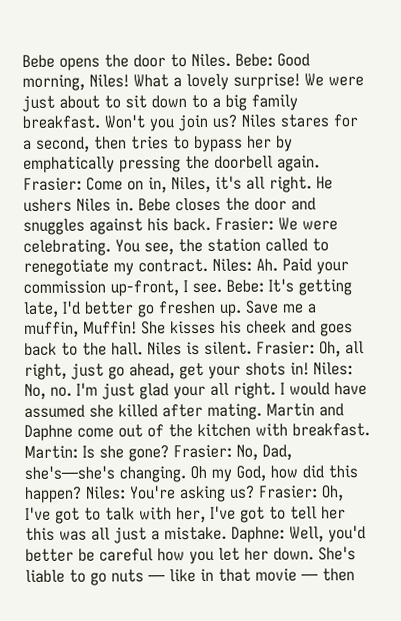Bebe opens the door to Niles. Bebe: Good morning, Niles! What a lovely surprise! We were just about to sit down to a big family breakfast. Won't you join us? Niles stares for a second, then tries to bypass her by emphatically pressing the doorbell again. Frasier: Come on in, Niles, it's all right. He ushers Niles in. Bebe closes the door and snuggles against his back. Frasier: We were celebrating. You see, the station called to renegotiate my contract. Niles: Ah. Paid your commission up-front, I see. Bebe: It's getting late, I'd better go freshen up. Save me a muffin, Muffin! She kisses his cheek and goes back to the hall. Niles is silent. Frasier: Oh, all right, just go ahead, get your shots in! Niles: No, no. I'm just glad your all right. I would have assumed she killed after mating. Martin and Daphne come out of the kitchen with breakfast. Martin: Is she gone? Frasier: No, Dad, she's—she's changing. Oh my God, how did this happen? Niles: You're asking us? Frasier: Oh, I've got to talk with her, I've got to tell her this was all just a mistake. Daphne: Well, you'd better be careful how you let her down. She's liable to go nuts — like in that movie — then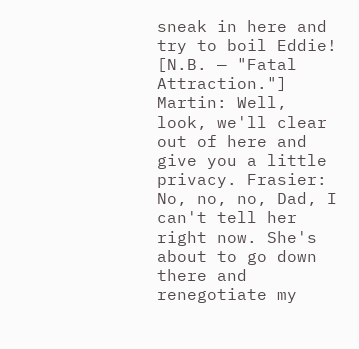sneak in here and try to boil Eddie! [N.B. — "Fatal Attraction."] Martin: Well, look, we'll clear out of here and give you a little privacy. Frasier: No, no, no, Dad, I can't tell her right now. She's about to go down there and renegotiate my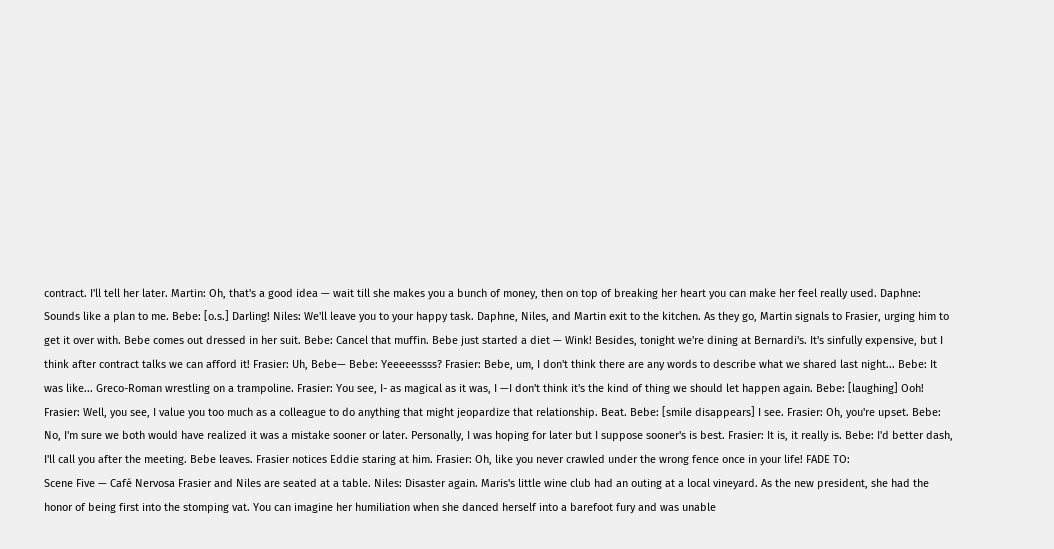contract. I'll tell her later. Martin: Oh, that's a good idea — wait till she makes you a bunch of money, then on top of breaking her heart you can make her feel really used. Daphne: Sounds like a plan to me. Bebe: [o.s.] Darling! Niles: We'll leave you to your happy task. Daphne, Niles, and Martin exit to the kitchen. As they go, Martin signals to Frasier, urging him to get it over with. Bebe comes out dressed in her suit. Bebe: Cancel that muffin. Bebe just started a diet — Wink! Besides, tonight we're dining at Bernardi's. It's sinfully expensive, but I think after contract talks we can afford it! Frasier: Uh, Bebe— Bebe: Yeeeeessss? Frasier: Bebe, um, I don't think there are any words to describe what we shared last night... Bebe: It was like... Greco-Roman wrestling on a trampoline. Frasier: You see, I- as magical as it was, I —I don't think it's the kind of thing we should let happen again. Bebe: [laughing] Ooh! Frasier: Well, you see, I value you too much as a colleague to do anything that might jeopardize that relationship. Beat. Bebe: [smile disappears] I see. Frasier: Oh, you're upset. Bebe: No, I'm sure we both would have realized it was a mistake sooner or later. Personally, I was hoping for later but I suppose sooner's is best. Frasier: It is, it really is. Bebe: I'd better dash, I'll call you after the meeting. Bebe leaves. Frasier notices Eddie staring at him. Frasier: Oh, like you never crawled under the wrong fence once in your life! FADE TO:
Scene Five — Café Nervosa Frasier and Niles are seated at a table. Niles: Disaster again. Maris's little wine club had an outing at a local vineyard. As the new president, she had the honor of being first into the stomping vat. You can imagine her humiliation when she danced herself into a barefoot fury and was unable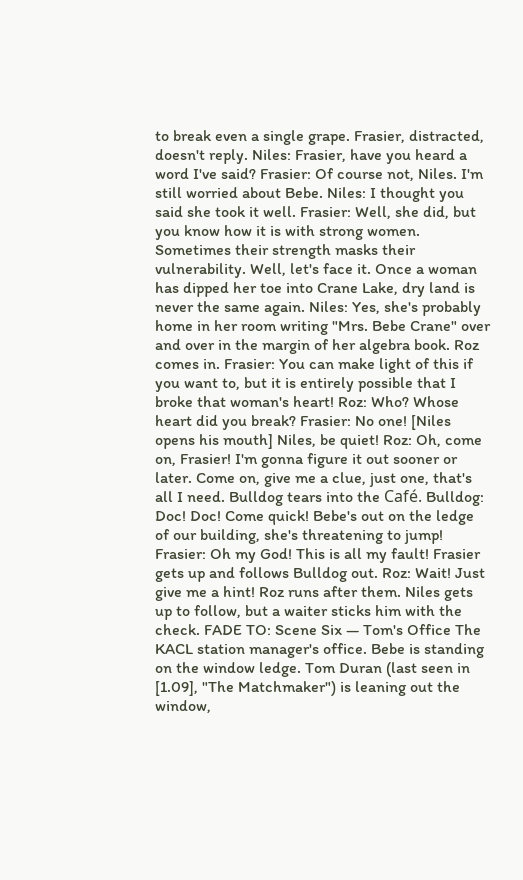to break even a single grape. Frasier, distracted, doesn't reply. Niles: Frasier, have you heard a word I've said? Frasier: Of course not, Niles. I'm still worried about Bebe. Niles: I thought you said she took it well. Frasier: Well, she did, but you know how it is with strong women. Sometimes their strength masks their vulnerability. Well, let's face it. Once a woman has dipped her toe into Crane Lake, dry land is never the same again. Niles: Yes, she's probably home in her room writing "Mrs. Bebe Crane" over and over in the margin of her algebra book. Roz comes in. Frasier: You can make light of this if you want to, but it is entirely possible that I broke that woman's heart! Roz: Who? Whose heart did you break? Frasier: No one! [Niles opens his mouth] Niles, be quiet! Roz: Oh, come on, Frasier! I'm gonna figure it out sooner or later. Come on, give me a clue, just one, that's all I need. Bulldog tears into the Café. Bulldog: Doc! Doc! Come quick! Bebe's out on the ledge of our building, she's threatening to jump! Frasier: Oh my God! This is all my fault! Frasier gets up and follows Bulldog out. Roz: Wait! Just give me a hint! Roz runs after them. Niles gets up to follow, but a waiter sticks him with the check. FADE TO: Scene Six — Tom's Office The KACL station manager's office. Bebe is standing on the window ledge. Tom Duran (last seen in [1.09], "The Matchmaker") is leaning out the window,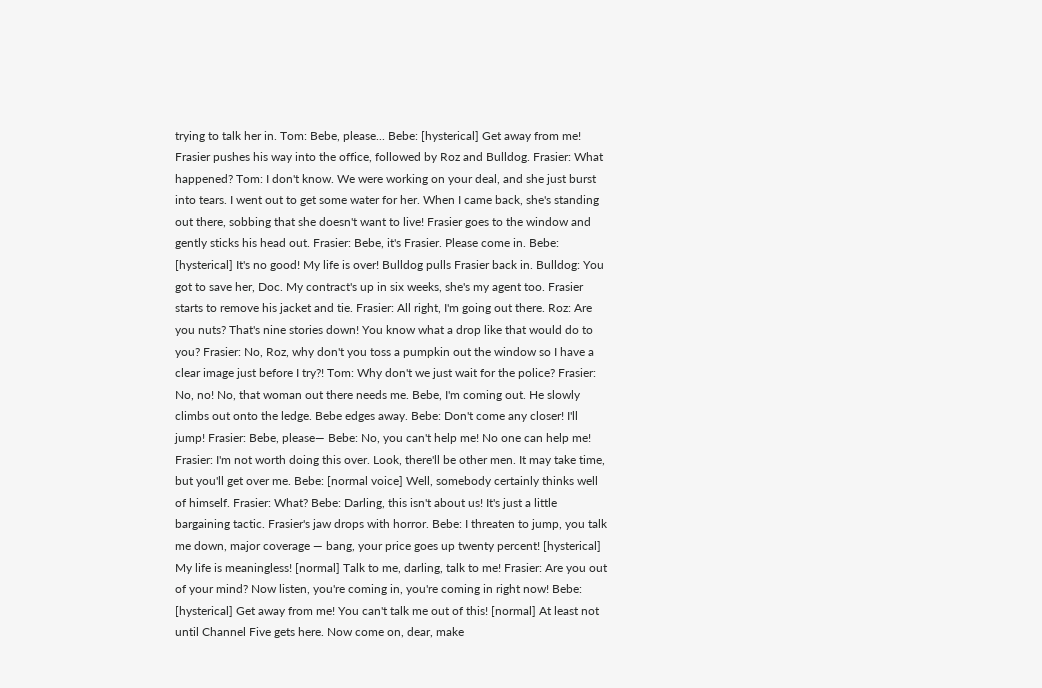trying to talk her in. Tom: Bebe, please... Bebe: [hysterical] Get away from me! Frasier pushes his way into the office, followed by Roz and Bulldog. Frasier: What happened? Tom: I don't know. We were working on your deal, and she just burst into tears. I went out to get some water for her. When I came back, she's standing out there, sobbing that she doesn't want to live! Frasier goes to the window and gently sticks his head out. Frasier: Bebe, it's Frasier. Please come in. Bebe: [hysterical] It's no good! My life is over! Bulldog pulls Frasier back in. Bulldog: You got to save her, Doc. My contract's up in six weeks, she's my agent too. Frasier starts to remove his jacket and tie. Frasier: All right, I'm going out there. Roz: Are you nuts? That's nine stories down! You know what a drop like that would do to you? Frasier: No, Roz, why don't you toss a pumpkin out the window so I have a clear image just before I try?! Tom: Why don't we just wait for the police? Frasier: No, no! No, that woman out there needs me. Bebe, I'm coming out. He slowly climbs out onto the ledge. Bebe edges away. Bebe: Don't come any closer! I'll jump! Frasier: Bebe, please— Bebe: No, you can't help me! No one can help me! Frasier: I'm not worth doing this over. Look, there'll be other men. It may take time, but you'll get over me. Bebe: [normal voice] Well, somebody certainly thinks well of himself. Frasier: What? Bebe: Darling, this isn't about us! It's just a little bargaining tactic. Frasier's jaw drops with horror. Bebe: I threaten to jump, you talk me down, major coverage — bang, your price goes up twenty percent! [hysterical] My life is meaningless! [normal] Talk to me, darling, talk to me! Frasier: Are you out of your mind? Now listen, you're coming in, you're coming in right now! Bebe: [hysterical] Get away from me! You can't talk me out of this! [normal] At least not until Channel Five gets here. Now come on, dear, make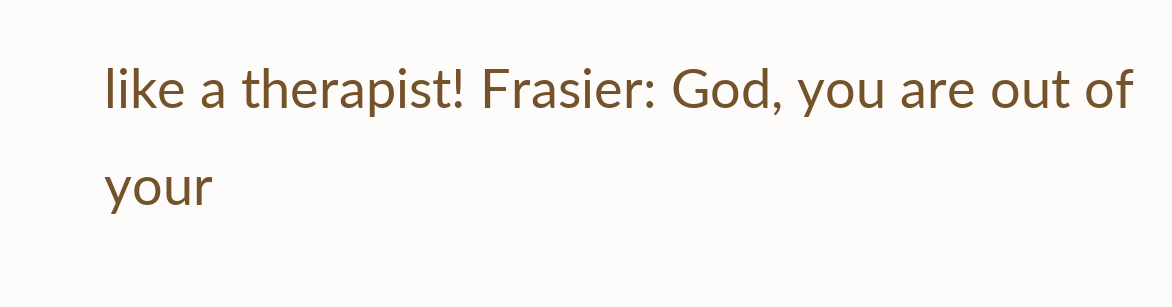like a therapist! Frasier: God, you are out of your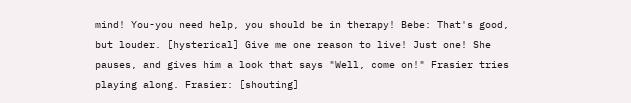mind! You-you need help, you should be in therapy! Bebe: That's good, but louder. [hysterical] Give me one reason to live! Just one! She pauses, and gives him a look that says "Well, come on!" Frasier tries playing along. Frasier: [shouting]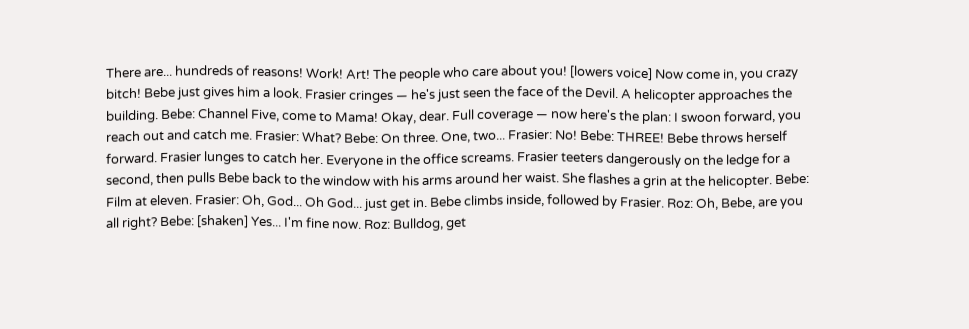There are... hundreds of reasons! Work! Art! The people who care about you! [lowers voice] Now come in, you crazy bitch! Bebe just gives him a look. Frasier cringes — he's just seen the face of the Devil. A helicopter approaches the building. Bebe: Channel Five, come to Mama! Okay, dear. Full coverage — now here's the plan: I swoon forward, you reach out and catch me. Frasier: What? Bebe: On three. One, two... Frasier: No! Bebe: THREE! Bebe throws herself forward. Frasier lunges to catch her. Everyone in the office screams. Frasier teeters dangerously on the ledge for a second, then pulls Bebe back to the window with his arms around her waist. She flashes a grin at the helicopter. Bebe: Film at eleven. Frasier: Oh, God... Oh God... just get in. Bebe climbs inside, followed by Frasier. Roz: Oh, Bebe, are you all right? Bebe: [shaken] Yes... I'm fine now. Roz: Bulldog, get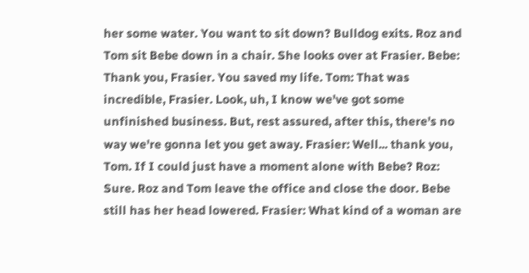her some water. You want to sit down? Bulldog exits. Roz and Tom sit Bebe down in a chair. She looks over at Frasier. Bebe: Thank you, Frasier. You saved my life. Tom: That was incredible, Frasier. Look, uh, I know we've got some unfinished business. But, rest assured, after this, there's no way we're gonna let you get away. Frasier: Well... thank you, Tom. If I could just have a moment alone with Bebe? Roz: Sure. Roz and Tom leave the office and close the door. Bebe still has her head lowered. Frasier: What kind of a woman are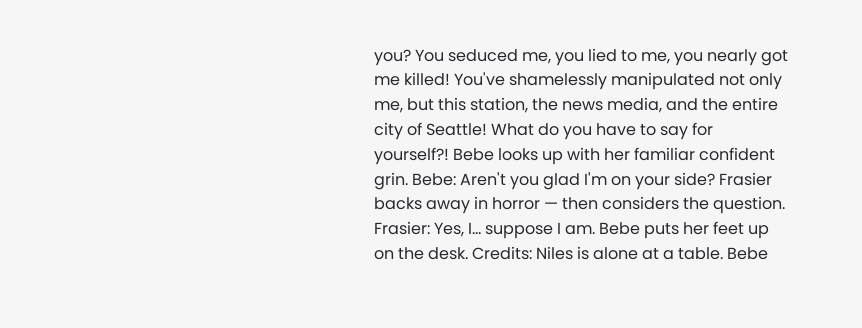you? You seduced me, you lied to me, you nearly got me killed! You've shamelessly manipulated not only me, but this station, the news media, and the entire city of Seattle! What do you have to say for yourself?! Bebe looks up with her familiar confident grin. Bebe: Aren't you glad I'm on your side? Frasier backs away in horror — then considers the question. Frasier: Yes, I... suppose I am. Bebe puts her feet up on the desk. Credits: Niles is alone at a table. Bebe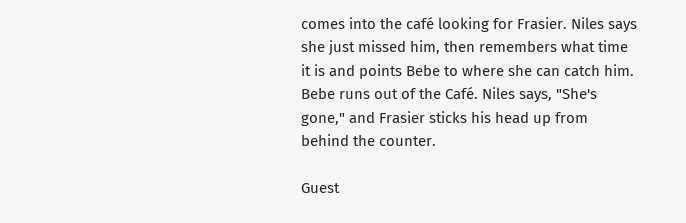comes into the café looking for Frasier. Niles says she just missed him, then remembers what time it is and points Bebe to where she can catch him. Bebe runs out of the Café. Niles says, "She's gone," and Frasier sticks his head up from behind the counter.

Guest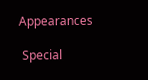Appearances

 Special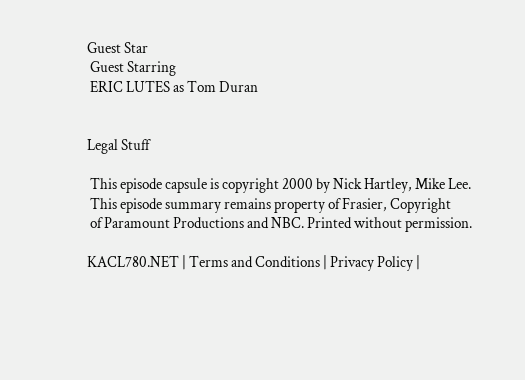Guest Star
 Guest Starring
 ERIC LUTES as Tom Duran


Legal Stuff

 This episode capsule is copyright 2000 by Nick Hartley, Mike Lee.
 This episode summary remains property of Frasier, Copyright
 of Paramount Productions and NBC. Printed without permission.

KACL780.NET | Terms and Conditions | Privacy Policy |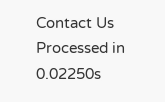Contact Us
Processed in 0.02250s